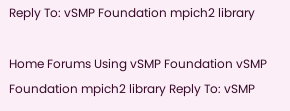Reply To: vSMP Foundation mpich2 library

Home Forums Using vSMP Foundation vSMP Foundation mpich2 library Reply To: vSMP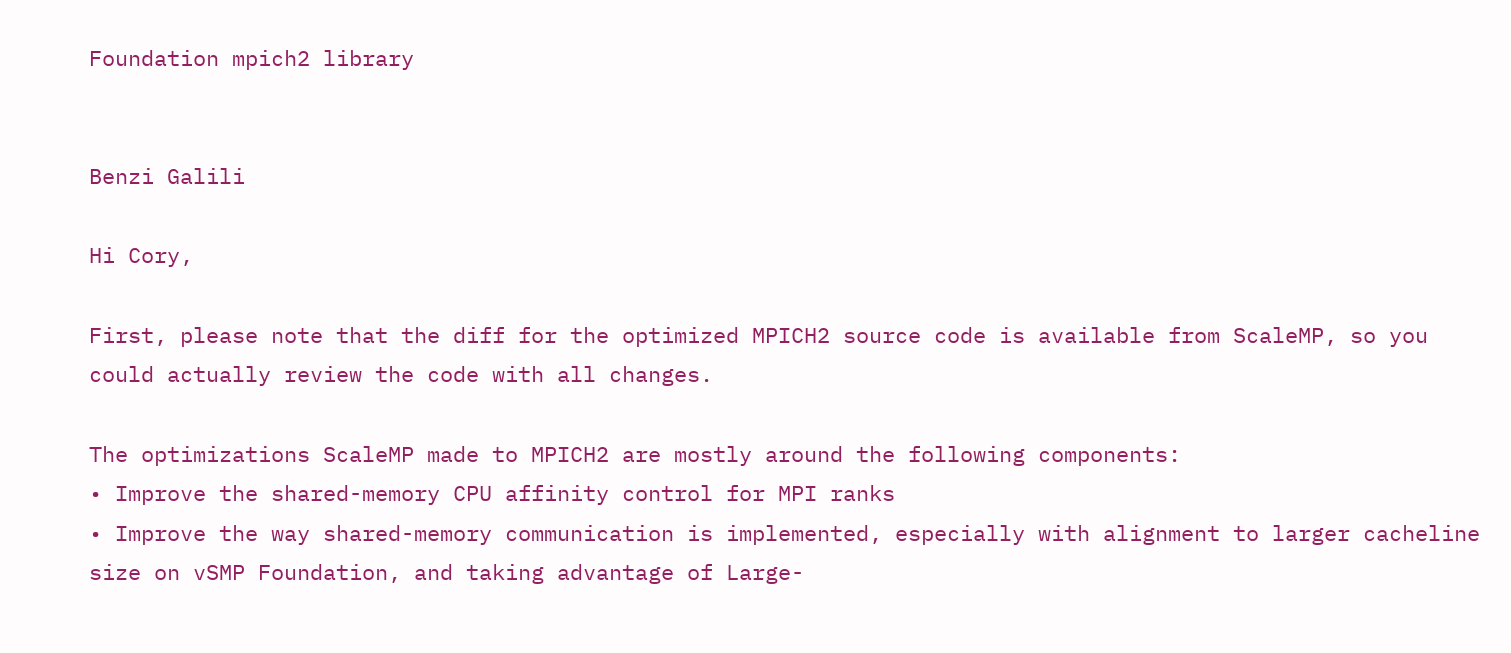Foundation mpich2 library


Benzi Galili

Hi Cory,

First, please note that the diff for the optimized MPICH2 source code is available from ScaleMP, so you could actually review the code with all changes.

The optimizations ScaleMP made to MPICH2 are mostly around the following components:
• Improve the shared-memory CPU affinity control for MPI ranks
• Improve the way shared-memory communication is implemented, especially with alignment to larger cacheline size on vSMP Foundation, and taking advantage of Large-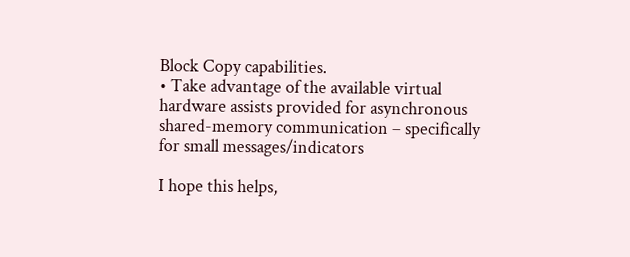Block Copy capabilities.
• Take advantage of the available virtual hardware assists provided for asynchronous shared-memory communication – specifically for small messages/indicators

I hope this helps,